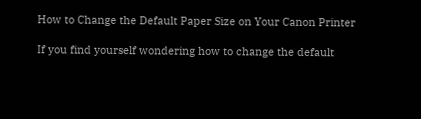How to Change the Default Paper Size on Your Canon Printer

If you find yourself wondering how to change the default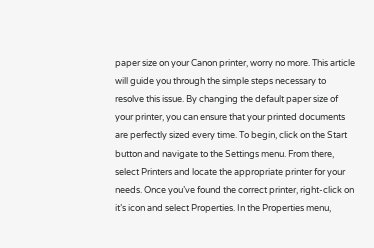paper size on your Canon printer, worry no more. This article will guide you through the simple steps necessary to resolve this issue. By changing the default paper size of your printer, you can ensure that your printed documents are perfectly sized every time. To begin, click on the Start button and navigate to the Settings menu. From there, select Printers and locate the appropriate printer for your needs. Once you’ve found the correct printer, right-click on it’s icon and select Properties. In the Properties menu,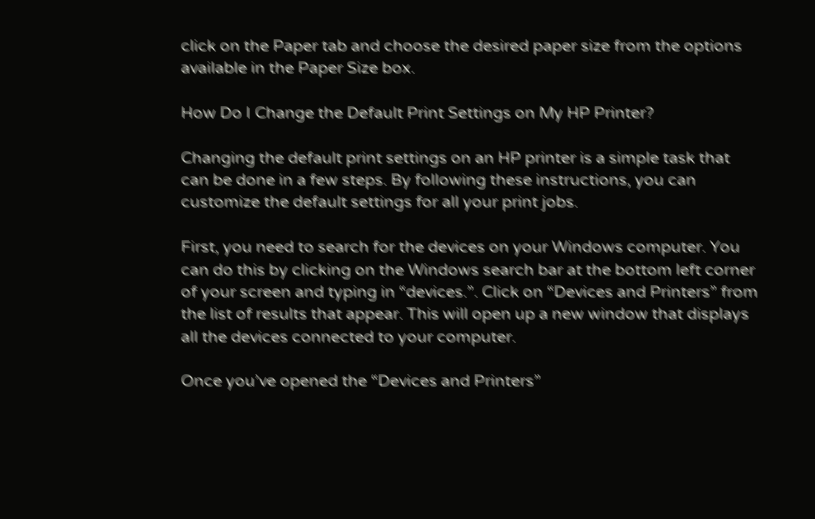click on the Paper tab and choose the desired paper size from the options available in the Paper Size box.

How Do I Change the Default Print Settings on My HP Printer?

Changing the default print settings on an HP printer is a simple task that can be done in a few steps. By following these instructions, you can customize the default settings for all your print jobs.

First, you need to search for the devices on your Windows computer. You can do this by clicking on the Windows search bar at the bottom left corner of your screen and typing in “devices.”. Click on “Devices and Printers” from the list of results that appear. This will open up a new window that displays all the devices connected to your computer.

Once you’ve opened the “Devices and Printers”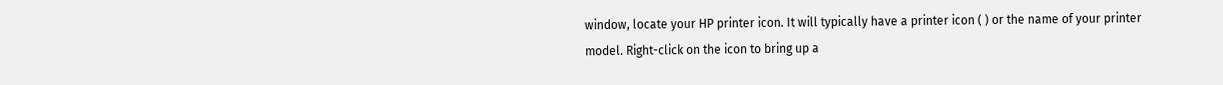window, locate your HP printer icon. It will typically have a printer icon ( ) or the name of your printer model. Right-click on the icon to bring up a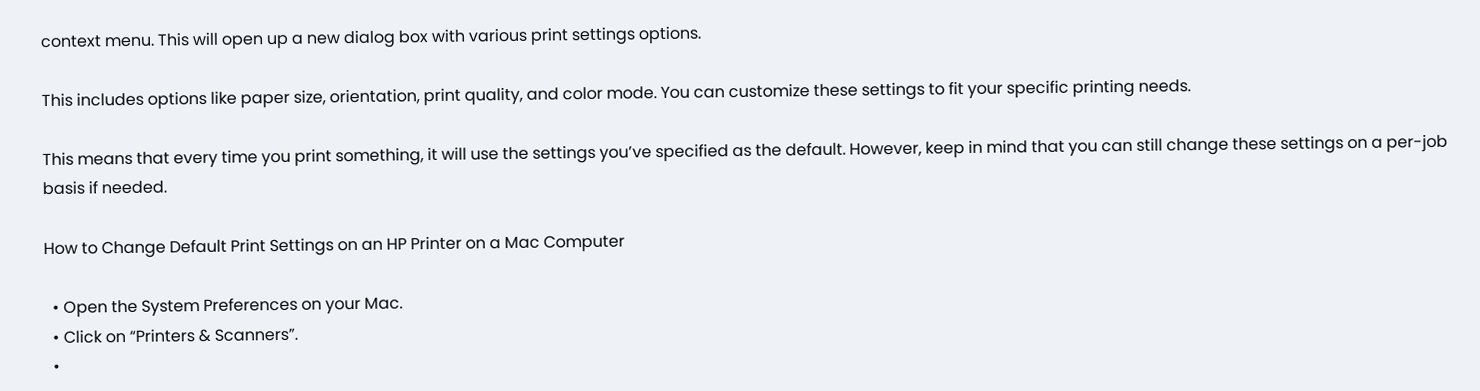context menu. This will open up a new dialog box with various print settings options.

This includes options like paper size, orientation, print quality, and color mode. You can customize these settings to fit your specific printing needs.

This means that every time you print something, it will use the settings you’ve specified as the default. However, keep in mind that you can still change these settings on a per-job basis if needed.

How to Change Default Print Settings on an HP Printer on a Mac Computer

  • Open the System Preferences on your Mac.
  • Click on “Printers & Scanners”.
  •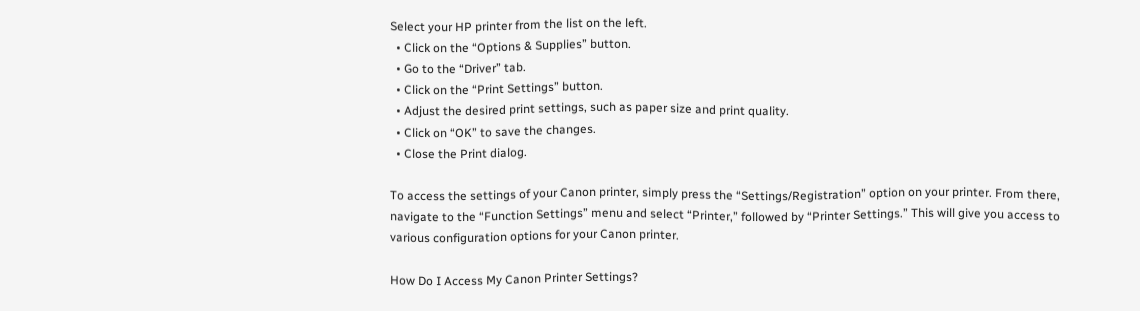Select your HP printer from the list on the left.
  • Click on the “Options & Supplies” button.
  • Go to the “Driver” tab.
  • Click on the “Print Settings” button.
  • Adjust the desired print settings, such as paper size and print quality.
  • Click on “OK” to save the changes.
  • Close the Print dialog.

To access the settings of your Canon printer, simply press the “Settings/Registration” option on your printer. From there, navigate to the “Function Settings” menu and select “Printer,” followed by “Printer Settings.” This will give you access to various configuration options for your Canon printer.

How Do I Access My Canon Printer Settings?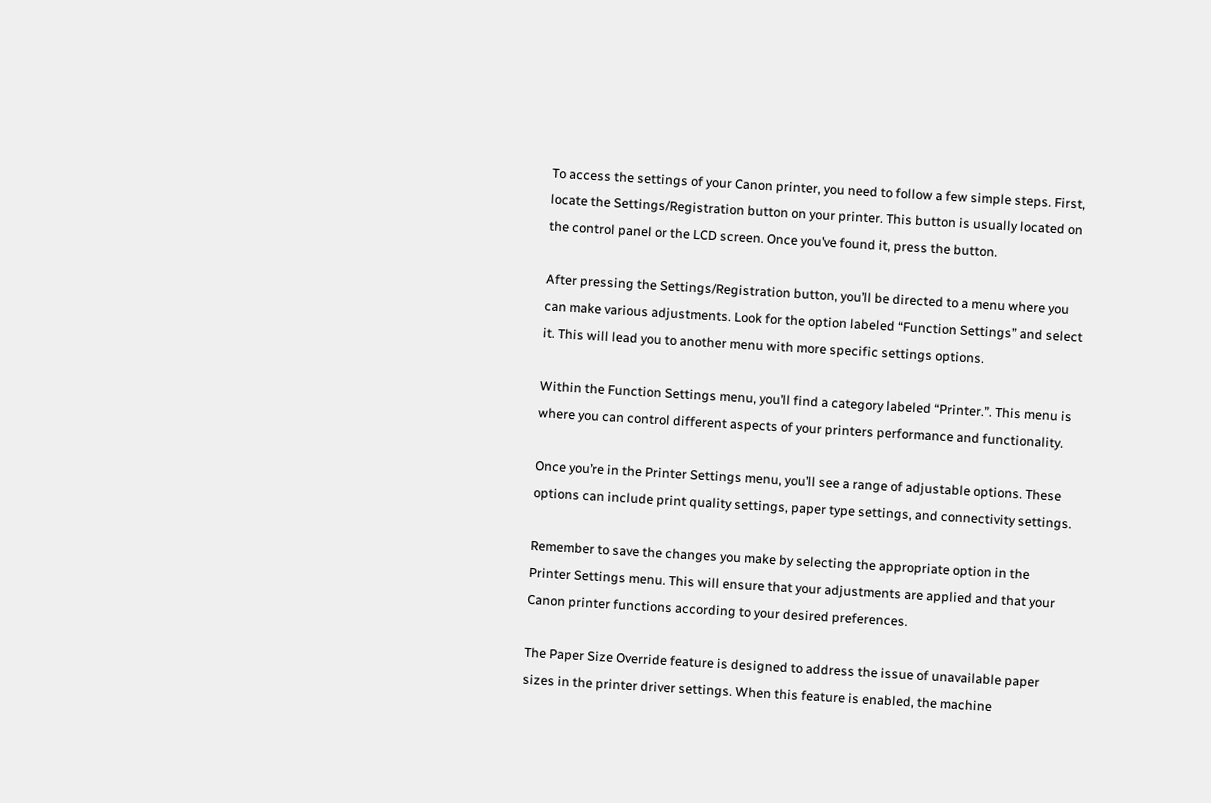To access the settings of your Canon printer, you need to follow a few simple steps. First, locate the Settings/Registration button on your printer. This button is usually located on the control panel or the LCD screen. Once you’ve found it, press the button.

After pressing the Settings/Registration button, you’ll be directed to a menu where you can make various adjustments. Look for the option labeled “Function Settings” and select it. This will lead you to another menu with more specific settings options.

Within the Function Settings menu, you’ll find a category labeled “Printer.”. This menu is where you can control different aspects of your printers performance and functionality.

Once you’re in the Printer Settings menu, you’ll see a range of adjustable options. These options can include print quality settings, paper type settings, and connectivity settings.

Remember to save the changes you make by selecting the appropriate option in the Printer Settings menu. This will ensure that your adjustments are applied and that your Canon printer functions according to your desired preferences.

The Paper Size Override feature is designed to address the issue of unavailable paper sizes in the printer driver settings. When this feature is enabled, the machine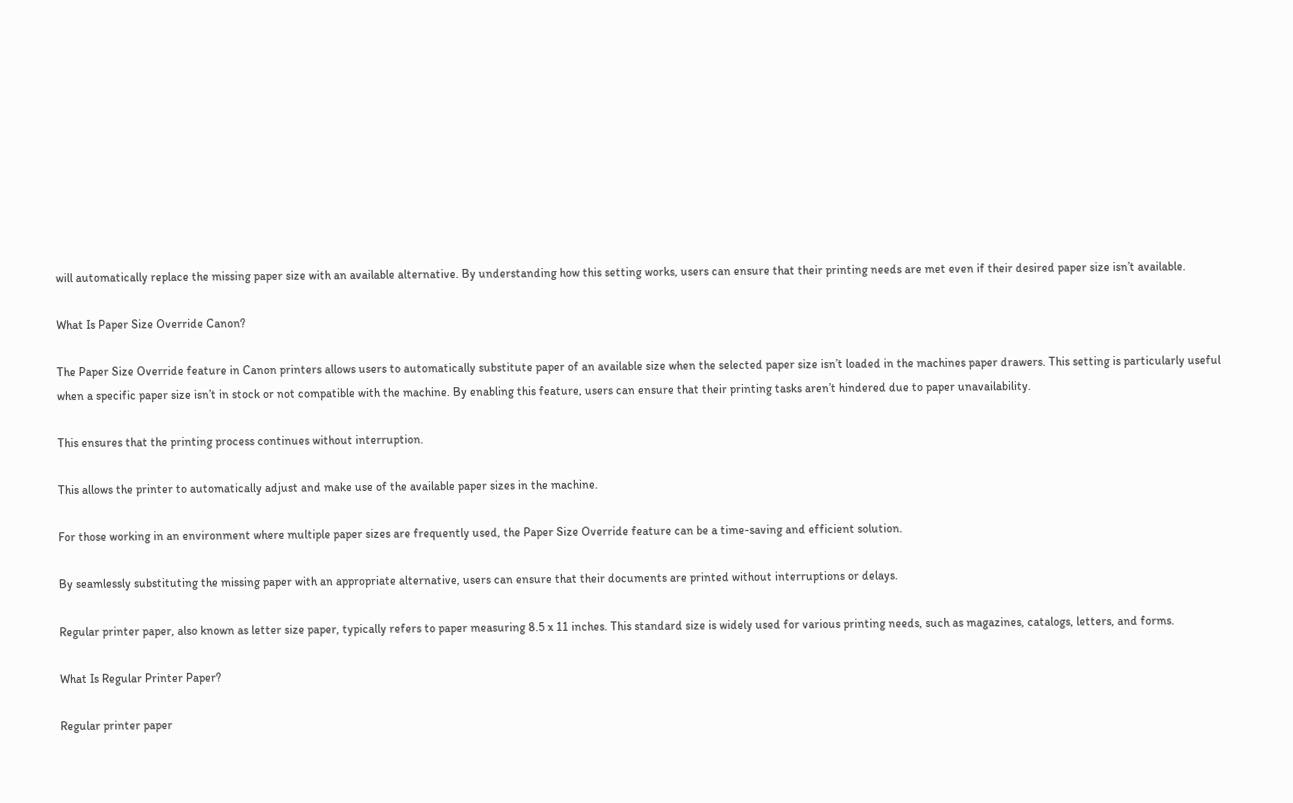will automatically replace the missing paper size with an available alternative. By understanding how this setting works, users can ensure that their printing needs are met even if their desired paper size isn’t available.

What Is Paper Size Override Canon?

The Paper Size Override feature in Canon printers allows users to automatically substitute paper of an available size when the selected paper size isn’t loaded in the machines paper drawers. This setting is particularly useful when a specific paper size isn’t in stock or not compatible with the machine. By enabling this feature, users can ensure that their printing tasks aren’t hindered due to paper unavailability.

This ensures that the printing process continues without interruption.

This allows the printer to automatically adjust and make use of the available paper sizes in the machine.

For those working in an environment where multiple paper sizes are frequently used, the Paper Size Override feature can be a time-saving and efficient solution.

By seamlessly substituting the missing paper with an appropriate alternative, users can ensure that their documents are printed without interruptions or delays.

Regular printer paper, also known as letter size paper, typically refers to paper measuring 8.5 x 11 inches. This standard size is widely used for various printing needs, such as magazines, catalogs, letters, and forms.

What Is Regular Printer Paper?

Regular printer paper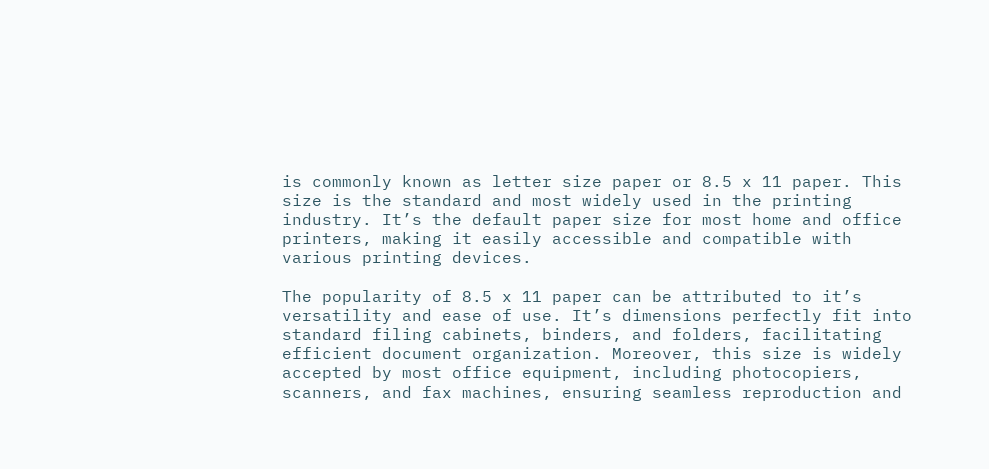is commonly known as letter size paper or 8.5 x 11 paper. This size is the standard and most widely used in the printing industry. It’s the default paper size for most home and office printers, making it easily accessible and compatible with various printing devices.

The popularity of 8.5 x 11 paper can be attributed to it’s versatility and ease of use. It’s dimensions perfectly fit into standard filing cabinets, binders, and folders, facilitating efficient document organization. Moreover, this size is widely accepted by most office equipment, including photocopiers, scanners, and fax machines, ensuring seamless reproduction and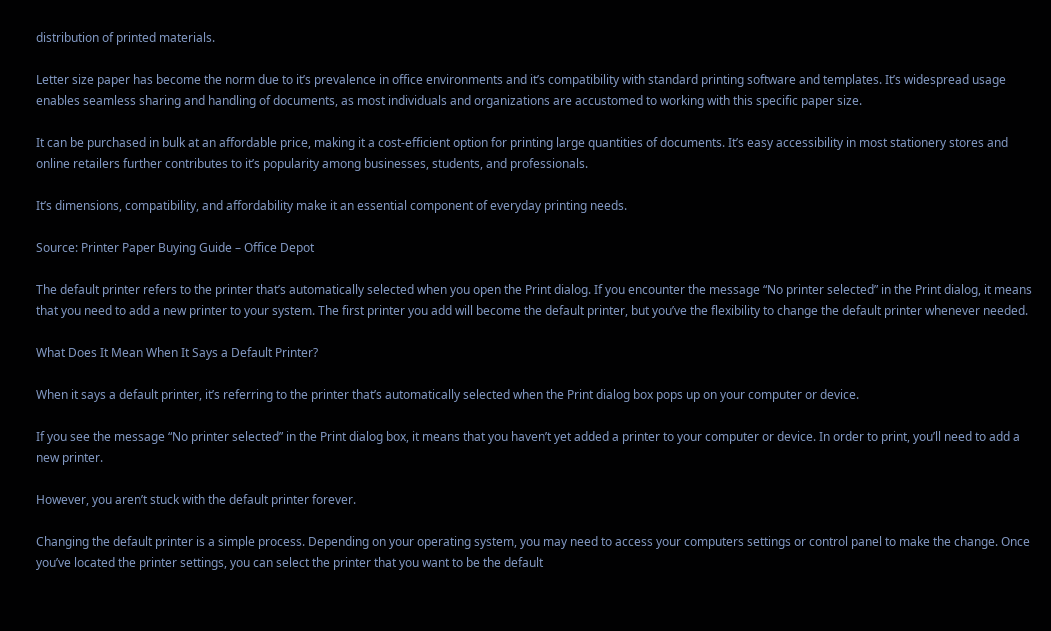distribution of printed materials.

Letter size paper has become the norm due to it’s prevalence in office environments and it’s compatibility with standard printing software and templates. It’s widespread usage enables seamless sharing and handling of documents, as most individuals and organizations are accustomed to working with this specific paper size.

It can be purchased in bulk at an affordable price, making it a cost-efficient option for printing large quantities of documents. It’s easy accessibility in most stationery stores and online retailers further contributes to it’s popularity among businesses, students, and professionals.

It’s dimensions, compatibility, and affordability make it an essential component of everyday printing needs.

Source: Printer Paper Buying Guide – Office Depot

The default printer refers to the printer that’s automatically selected when you open the Print dialog. If you encounter the message “No printer selected” in the Print dialog, it means that you need to add a new printer to your system. The first printer you add will become the default printer, but you’ve the flexibility to change the default printer whenever needed.

What Does It Mean When It Says a Default Printer?

When it says a default printer, it’s referring to the printer that’s automatically selected when the Print dialog box pops up on your computer or device.

If you see the message “No printer selected” in the Print dialog box, it means that you haven’t yet added a printer to your computer or device. In order to print, you’ll need to add a new printer.

However, you aren’t stuck with the default printer forever.

Changing the default printer is a simple process. Depending on your operating system, you may need to access your computers settings or control panel to make the change. Once you’ve located the printer settings, you can select the printer that you want to be the default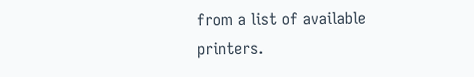from a list of available printers.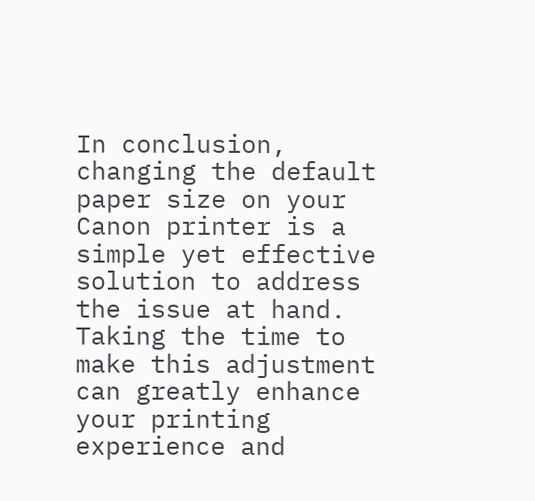In conclusion, changing the default paper size on your Canon printer is a simple yet effective solution to address the issue at hand. Taking the time to make this adjustment can greatly enhance your printing experience and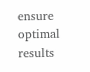ensure optimal results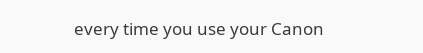every time you use your Canon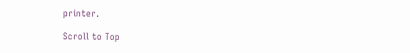printer.

Scroll to Top